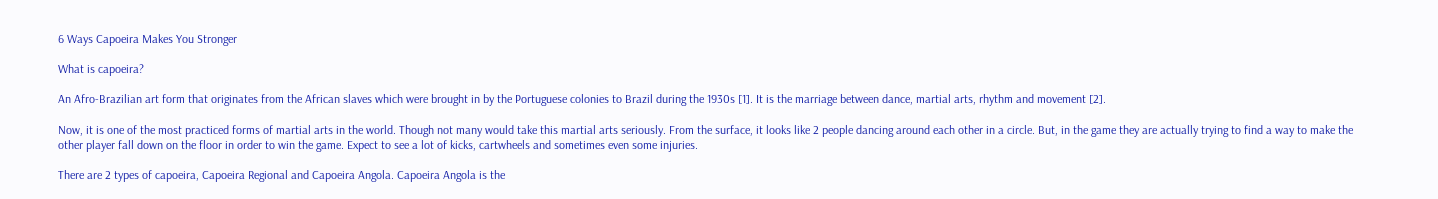6 Ways Capoeira Makes You Stronger

What is capoeira?

An Afro-Brazilian art form that originates from the African slaves which were brought in by the Portuguese colonies to Brazil during the 1930s [1]. It is the marriage between dance, martial arts, rhythm and movement [2].

Now, it is one of the most practiced forms of martial arts in the world. Though not many would take this martial arts seriously. From the surface, it looks like 2 people dancing around each other in a circle. But, in the game they are actually trying to find a way to make the other player fall down on the floor in order to win the game. Expect to see a lot of kicks, cartwheels and sometimes even some injuries.

There are 2 types of capoeira, Capoeira Regional and Capoeira Angola. Capoeira Angola is the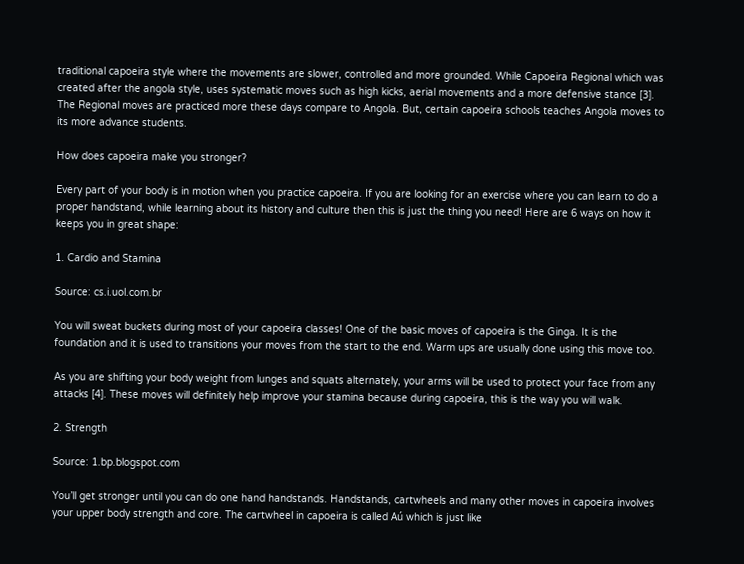traditional capoeira style where the movements are slower, controlled and more grounded. While Capoeira Regional which was created after the angola style, uses systematic moves such as high kicks, aerial movements and a more defensive stance [3]. The Regional moves are practiced more these days compare to Angola. But, certain capoeira schools teaches Angola moves to its more advance students.

How does capoeira make you stronger?

Every part of your body is in motion when you practice capoeira. If you are looking for an exercise where you can learn to do a proper handstand, while learning about its history and culture then this is just the thing you need! Here are 6 ways on how it keeps you in great shape:

1. Cardio and Stamina

Source: cs.i.uol.com.br

You will sweat buckets during most of your capoeira classes! One of the basic moves of capoeira is the Ginga. It is the foundation and it is used to transitions your moves from the start to the end. Warm ups are usually done using this move too.

As you are shifting your body weight from lunges and squats alternately, your arms will be used to protect your face from any attacks [4]. These moves will definitely help improve your stamina because during capoeira, this is the way you will walk.

2. Strength

Source: 1.bp.blogspot.com

You’ll get stronger until you can do one hand handstands. Handstands, cartwheels and many other moves in capoeira involves your upper body strength and core. The cartwheel in capoeira is called Aú which is just like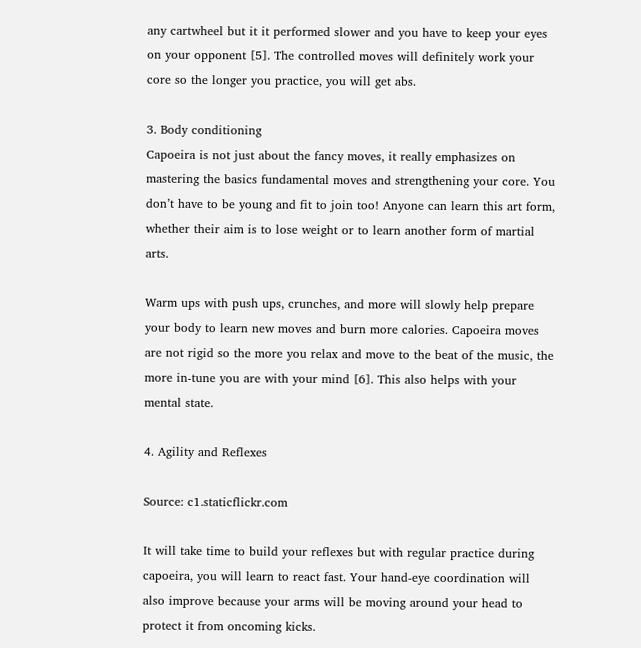any cartwheel but it it performed slower and you have to keep your eyes on your opponent [5]. The controlled moves will definitely work your core so the longer you practice, you will get abs.

3. Body conditioning
Capoeira is not just about the fancy moves, it really emphasizes on mastering the basics fundamental moves and strengthening your core. You don’t have to be young and fit to join too! Anyone can learn this art form, whether their aim is to lose weight or to learn another form of martial arts.

Warm ups with push ups, crunches, and more will slowly help prepare your body to learn new moves and burn more calories. Capoeira moves are not rigid so the more you relax and move to the beat of the music, the more in-tune you are with your mind [6]. This also helps with your mental state.

4. Agility and Reflexes

Source: c1.staticflickr.com

It will take time to build your reflexes but with regular practice during capoeira, you will learn to react fast. Your hand-eye coordination will also improve because your arms will be moving around your head to protect it from oncoming kicks.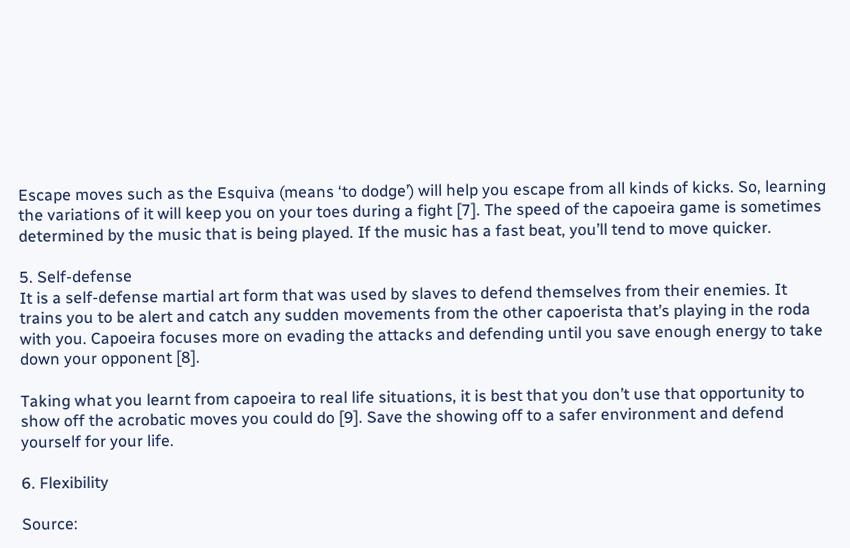Escape moves such as the Esquiva (means ‘to dodge’) will help you escape from all kinds of kicks. So, learning the variations of it will keep you on your toes during a fight [7]. The speed of the capoeira game is sometimes determined by the music that is being played. If the music has a fast beat, you’ll tend to move quicker.

5. Self-defense
It is a self-defense martial art form that was used by slaves to defend themselves from their enemies. It trains you to be alert and catch any sudden movements from the other capoerista that’s playing in the roda with you. Capoeira focuses more on evading the attacks and defending until you save enough energy to take down your opponent [8].

Taking what you learnt from capoeira to real life situations, it is best that you don’t use that opportunity to show off the acrobatic moves you could do [9]. Save the showing off to a safer environment and defend yourself for your life.

6. Flexibility

Source: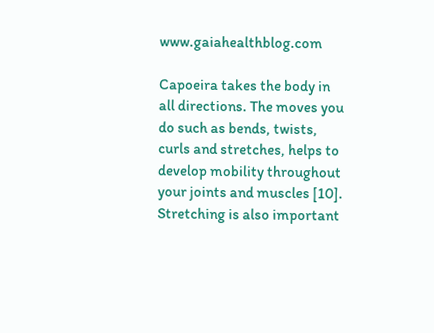www.gaiahealthblog.com

Capoeira takes the body in all directions. The moves you do such as bends, twists, curls and stretches, helps to develop mobility throughout your joints and muscles [10]. Stretching is also important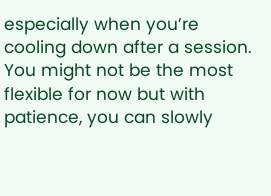especially when you’re cooling down after a session. You might not be the most flexible for now but with patience, you can slowly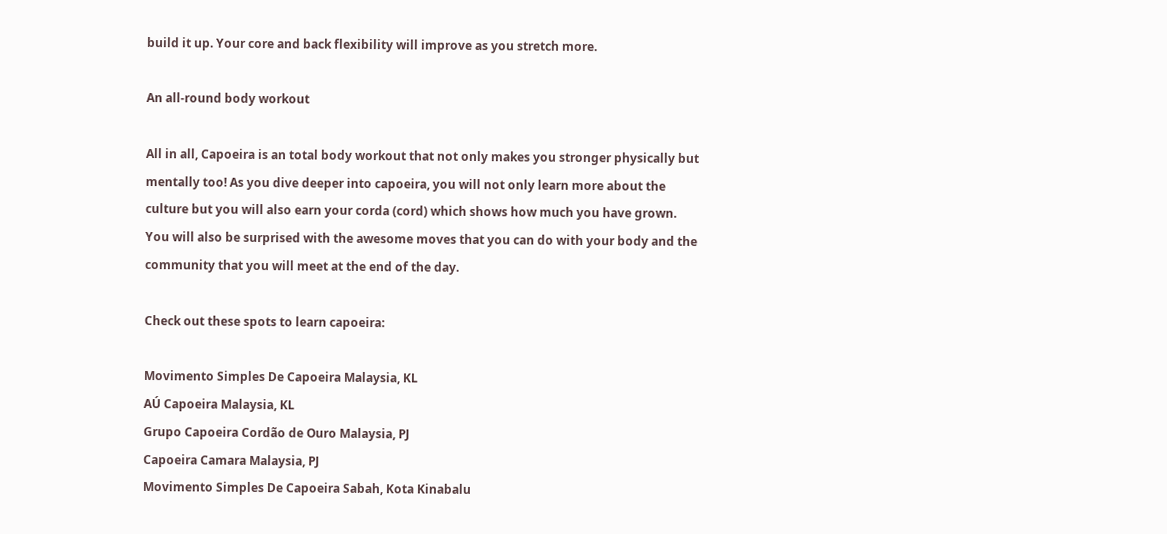build it up. Your core and back flexibility will improve as you stretch more.

An all-round body workout

All in all, Capoeira is an total body workout that not only makes you stronger physically but mentally too! As you dive deeper into capoeira, you will not only learn more about the culture but you will also earn your corda (cord) which shows how much you have grown. You will also be surprised with the awesome moves that you can do with your body and the community that you will meet at the end of the day.

Check out these spots to learn capoeira:

Movimento Simples De Capoeira Malaysia, KL
AÚ Capoeira Malaysia, KL
Grupo Capoeira Cordão de Ouro Malaysia, PJ
Capoeira Camara Malaysia, PJ
Movimento Simples De Capoeira Sabah, Kota Kinabalu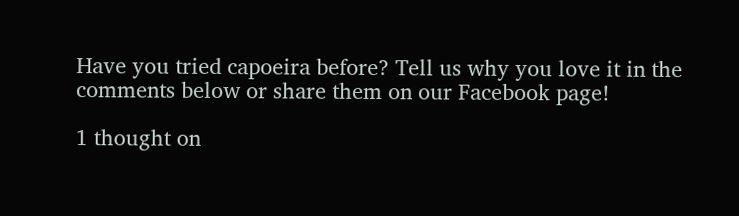Have you tried capoeira before? Tell us why you love it in the comments below or share them on our Facebook page!

1 thought on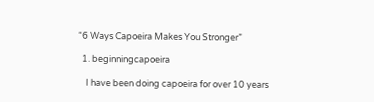“6 Ways Capoeira Makes You Stronger”

  1. beginningcapoeira

    I have been doing capoeira for over 10 years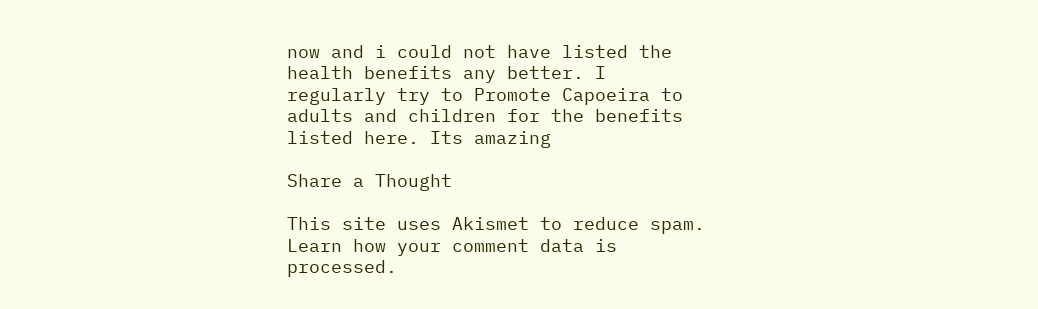now and i could not have listed the health benefits any better. I regularly try to Promote Capoeira to adults and children for the benefits listed here. Its amazing

Share a Thought

This site uses Akismet to reduce spam. Learn how your comment data is processed.